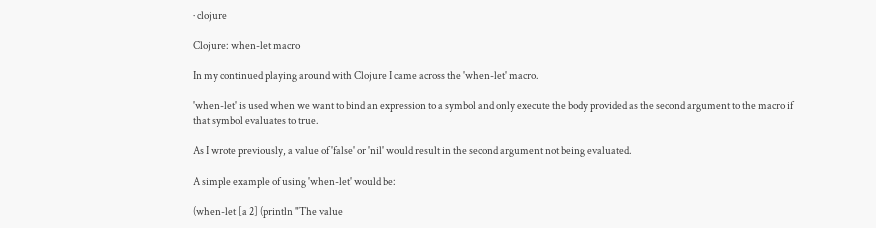· clojure

Clojure: when-let macro

In my continued playing around with Clojure I came across the 'when-let' macro.

'when-let' is used when we want to bind an expression to a symbol and only execute the body provided as the second argument to the macro if that symbol evaluates to true.

As I wrote previously, a value of 'false' or 'nil' would result in the second argument not being evaluated.

A simple example of using 'when-let' would be:

(when-let [a 2] (println "The value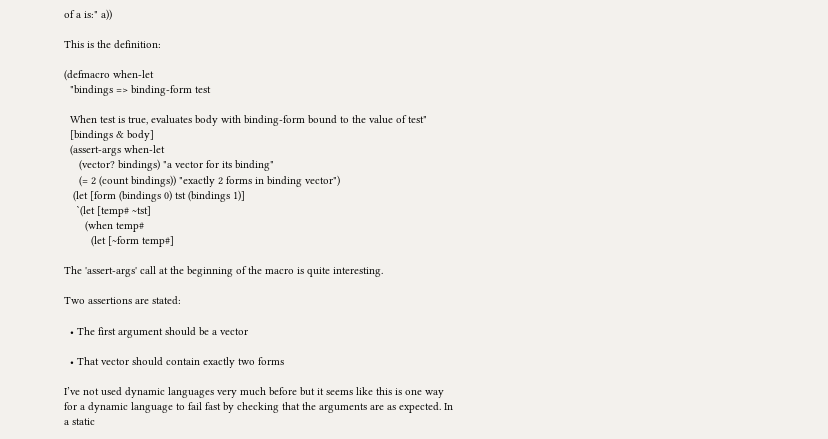of a is:" a))

This is the definition:

(defmacro when-let
  "bindings => binding-form test

  When test is true, evaluates body with binding-form bound to the value of test"
  [bindings & body]
  (assert-args when-let
     (vector? bindings) "a vector for its binding"
     (= 2 (count bindings)) "exactly 2 forms in binding vector")
   (let [form (bindings 0) tst (bindings 1)]
    `(let [temp# ~tst]
       (when temp#
         (let [~form temp#]

The 'assert-args' call at the beginning of the macro is quite interesting.

Two assertions are stated:

  • The first argument should be a vector

  • That vector should contain exactly two forms

I’ve not used dynamic languages very much before but it seems like this is one way for a dynamic language to fail fast by checking that the arguments are as expected. In a static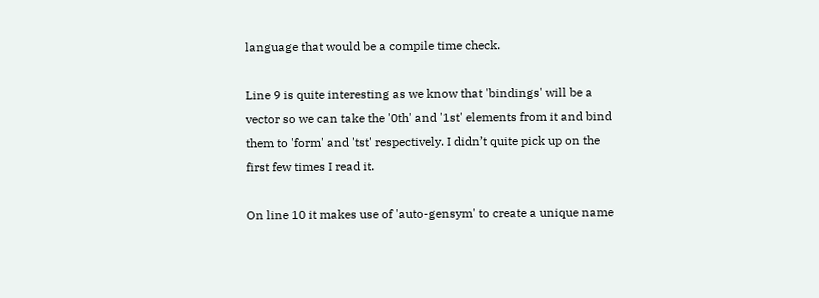language that would be a compile time check.

Line 9 is quite interesting as we know that 'bindings' will be a vector so we can take the '0th' and '1st' elements from it and bind them to 'form' and 'tst' respectively. I didn’t quite pick up on the first few times I read it.

On line 10 it makes use of 'auto-gensym' to create a unique name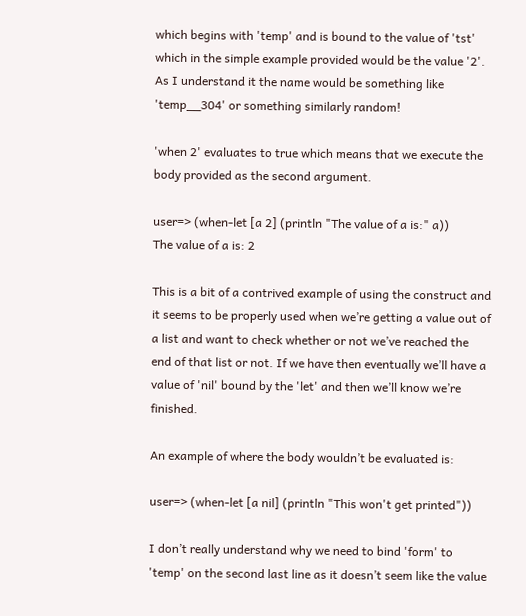which begins with 'temp' and is bound to the value of 'tst' which in the simple example provided would be the value '2'. As I understand it the name would be something like 'temp__304' or something similarly random!

'when 2' evaluates to true which means that we execute the body provided as the second argument.

user=> (when-let [a 2] (println "The value of a is:" a))
The value of a is: 2

This is a bit of a contrived example of using the construct and it seems to be properly used when we’re getting a value out of a list and want to check whether or not we’ve reached the end of that list or not. If we have then eventually we’ll have a value of 'nil' bound by the 'let' and then we’ll know we’re finished.

An example of where the body wouldn’t be evaluated is:

user=> (when-let [a nil] (println "This won't get printed"))

I don’t really understand why we need to bind 'form' to 'temp' on the second last line as it doesn’t seem like the value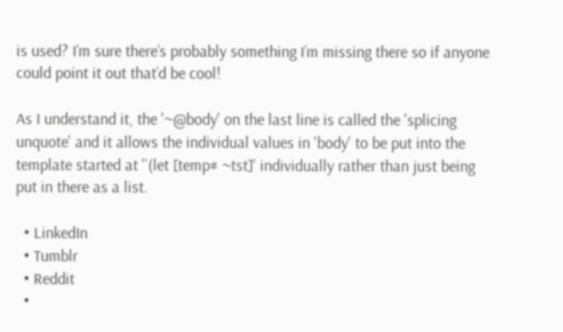is used? I’m sure there’s probably something I’m missing there so if anyone could point it out that’d be cool!

As I understand it, the '~@body' on the last line is called the 'splicing unquote' and it allows the individual values in 'body' to be put into the template started at '`(let [temp# ~tst]' individually rather than just being put in there as a list.

  • LinkedIn
  • Tumblr
  • Reddit
  •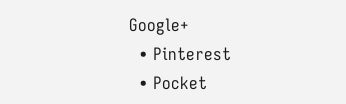Google+
  • Pinterest
  • Pocket